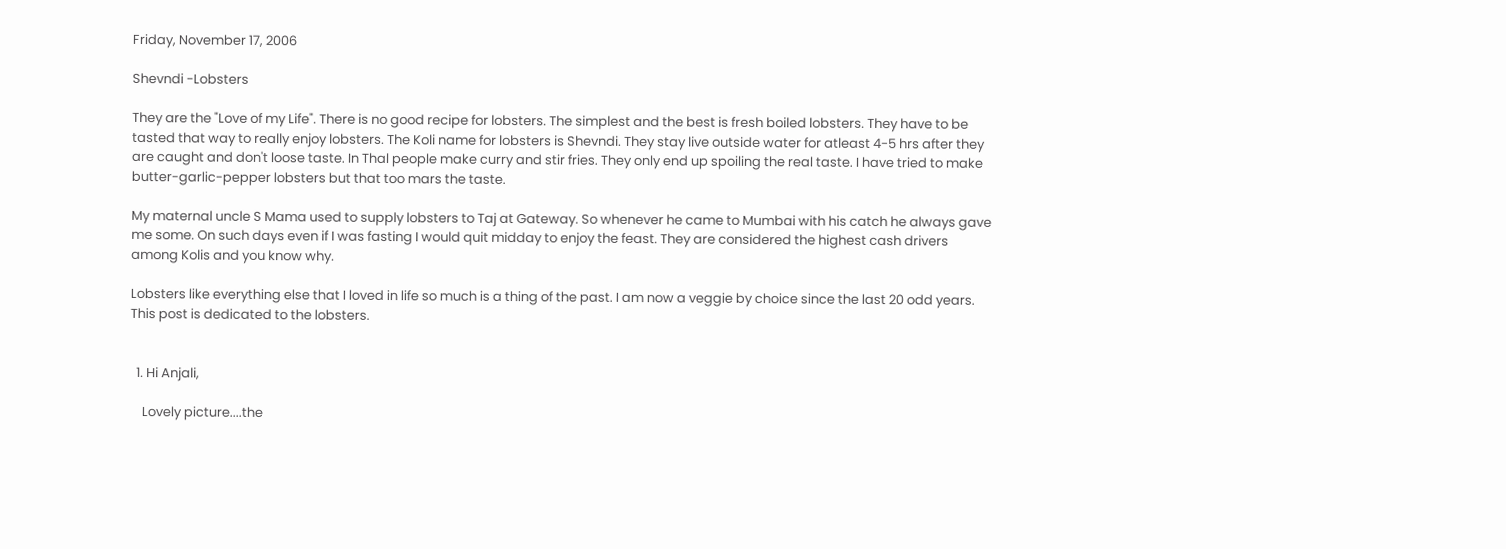Friday, November 17, 2006

Shevndi -Lobsters

They are the "Love of my Life". There is no good recipe for lobsters. The simplest and the best is fresh boiled lobsters. They have to be tasted that way to really enjoy lobsters. The Koli name for lobsters is Shevndi. They stay live outside water for atleast 4-5 hrs after they are caught and don't loose taste. In Thal people make curry and stir fries. They only end up spoiling the real taste. I have tried to make butter-garlic-pepper lobsters but that too mars the taste.

My maternal uncle S Mama used to supply lobsters to Taj at Gateway. So whenever he came to Mumbai with his catch he always gave me some. On such days even if I was fasting I would quit midday to enjoy the feast. They are considered the highest cash drivers among Kolis and you know why.

Lobsters like everything else that I loved in life so much is a thing of the past. I am now a veggie by choice since the last 20 odd years. This post is dedicated to the lobsters.


  1. Hi Anjali,

    Lovely picture....the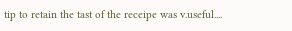tip to retain the tast of the receipe was v.useful....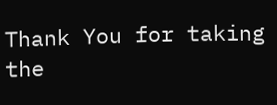Thank You for taking the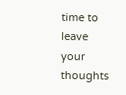time to leave your thoughts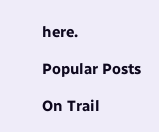here.

Popular Posts

On Trail